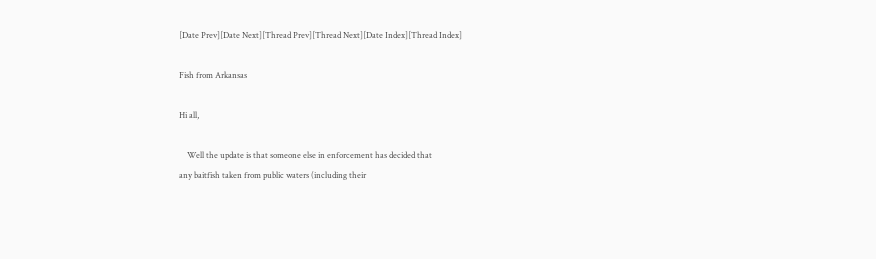[Date Prev][Date Next][Thread Prev][Thread Next][Date Index][Thread Index]

Fish from Arkansas

Hi all,

    Well the update is that someone else in enforcement has decided that
any baitfish taken from public waters (including their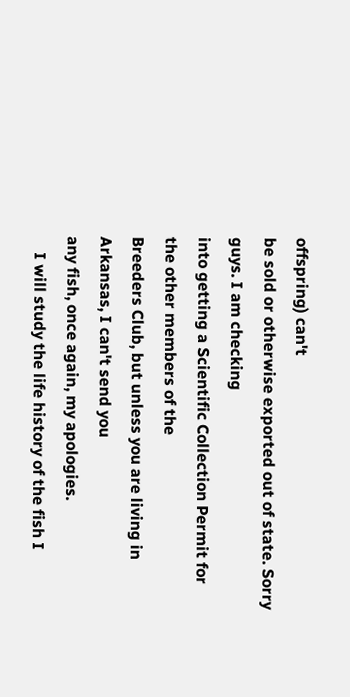offspring) can't
be sold or otherwise exported out of state. Sorry guys. I am checking
into getting a Scientific Collection Permit for the other members of the
Breeders Club, but unless you are living in Arkansas, I can't send you
any fish, once again, my apologies.
    I will study the life history of the fish I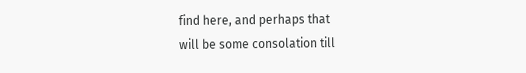find here, and perhaps that
will be some consolation till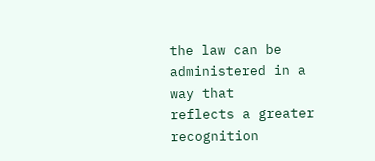the law can be administered in a way that
reflects a greater recognition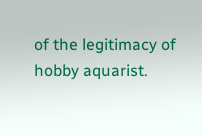of the legitimacy of hobby aquarist.